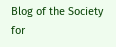Blog of the Society for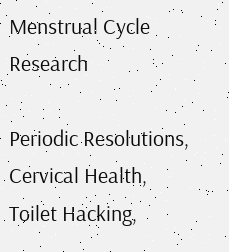Menstrual Cycle Research

Periodic Resolutions, Cervical Health, Toilet Hacking,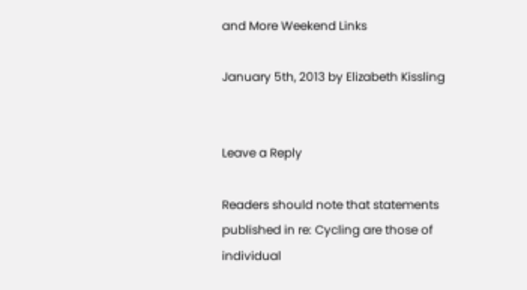and More Weekend Links

January 5th, 2013 by Elizabeth Kissling


Leave a Reply

Readers should note that statements published in re: Cycling are those of individual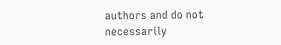authors and do not necessarily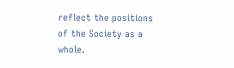reflect the positions of the Society as a whole.